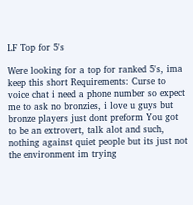LF Top for 5's

Were looking for a top for ranked 5's, ima keep this short Requirements: Curse to voice chat i need a phone number so expect me to ask no bronzies, i love u guys but bronze players just dont preform You got to be an extrovert, talk alot and such, nothing against quiet people but its just not the environment im trying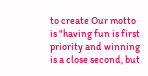to create Our motto is "having fun is first priority and winning is a close second, but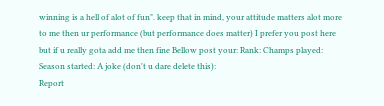winning is a hell of alot of fun". keep that in mind, your attitude matters alot more to me then ur performance (but performance does matter) I prefer you post here but if u really gota add me then fine Bellow post your: Rank: Champs played: Season started: A joke (don't u dare delete this):
Report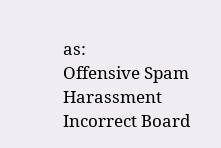as:
Offensive Spam Harassment Incorrect Board